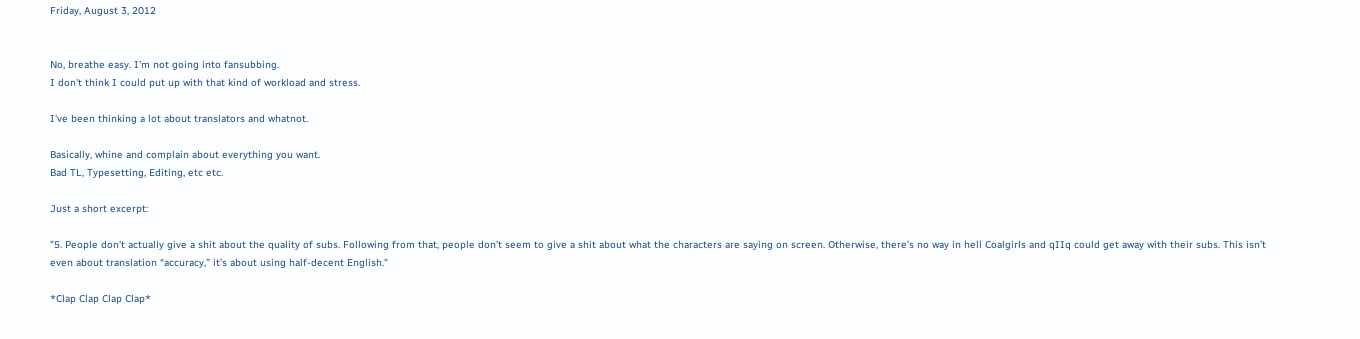Friday, August 3, 2012


No, breathe easy. I'm not going into fansubbing.
I don't think I could put up with that kind of workload and stress.

I've been thinking a lot about translators and whatnot.

Basically, whine and complain about everything you want.
Bad TL, Typesetting, Editing, etc etc.

Just a short excerpt:

"5. People don’t actually give a shit about the quality of subs. Following from that, people don’t seem to give a shit about what the characters are saying on screen. Otherwise, there’s no way in hell Coalgirls and qIIq could get away with their subs. This isn’t even about translation “accuracy,” it’s about using half-decent English."

*Clap Clap Clap Clap*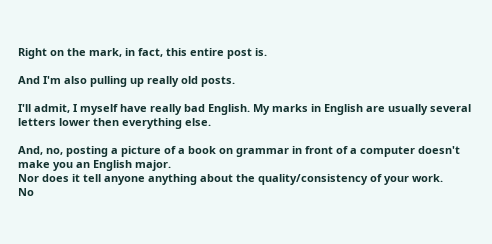Right on the mark, in fact, this entire post is.

And I'm also pulling up really old posts.

I'll admit, I myself have really bad English. My marks in English are usually several letters lower then everything else.

And, no, posting a picture of a book on grammar in front of a computer doesn't make you an English major.
Nor does it tell anyone anything about the quality/consistency of your work.
No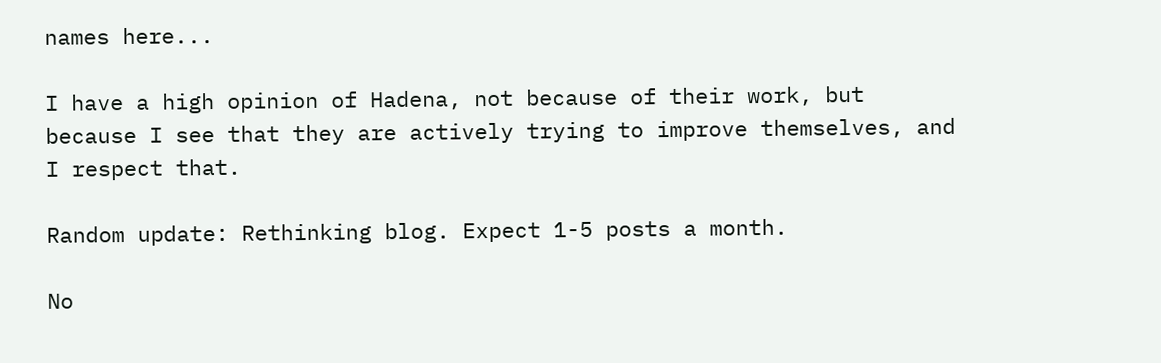names here...

I have a high opinion of Hadena, not because of their work, but because I see that they are actively trying to improve themselves, and I respect that.

Random update: Rethinking blog. Expect 1-5 posts a month.

No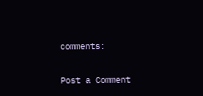comments:

Post a Comment